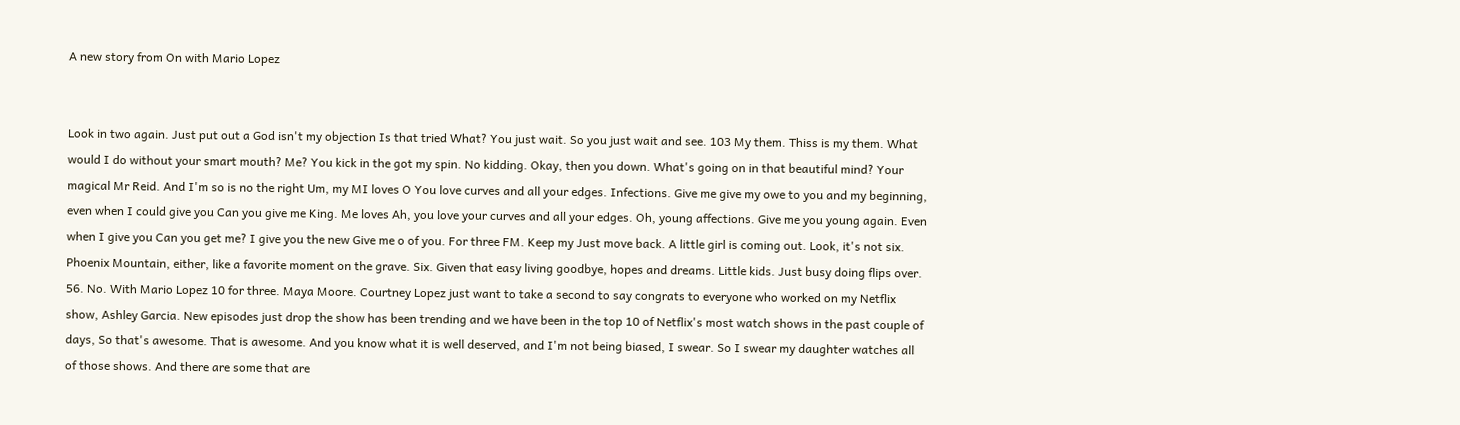A new story from On with Mario Lopez


Look in two again. Just put out a God isn't my objection Is that tried What? You just wait. So you just wait and see. 103 My them. Thiss is my them. What would I do without your smart mouth? Me? You kick in the got my spin. No kidding. Okay, then you down. What's going on in that beautiful mind? Your magical Mr Reid. And I'm so is no the right Um, my MI loves O You love curves and all your edges. Infections. Give me give my owe to you and my beginning, even when I could give you Can you give me King. Me loves Ah, you love your curves and all your edges. Oh, young affections. Give me you young again. Even when I give you Can you get me? I give you the new Give me o of you. For three FM. Keep my Just move back. A little girl is coming out. Look, it's not six. Phoenix Mountain, either, like a favorite moment on the grave. Six. Given that easy living goodbye, hopes and dreams. Little kids. Just busy doing flips over. 56. No. With Mario Lopez 10 for three. Maya Moore. Courtney Lopez just want to take a second to say congrats to everyone who worked on my Netflix show, Ashley Garcia. New episodes just drop the show has been trending and we have been in the top 10 of Netflix's most watch shows in the past couple of days, So that's awesome. That is awesome. And you know what it is well deserved, and I'm not being biased, I swear. So I swear my daughter watches all of those shows. And there are some that are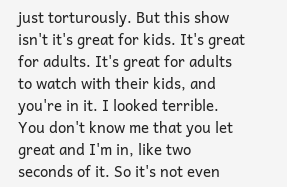just torturously. But this show isn't it's great for kids. It's great for adults. It's great for adults to watch with their kids, and you're in it. I looked terrible. You don't know me that you let great and I'm in, like two seconds of it. So it's not even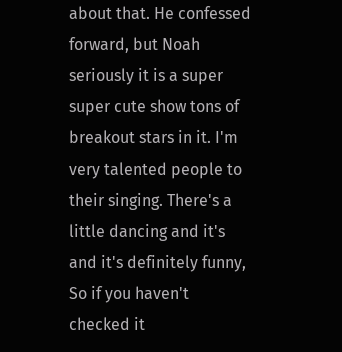about that. He confessed forward, but Noah seriously it is a super super cute show tons of breakout stars in it. I'm very talented people to their singing. There's a little dancing and it's and it's definitely funny, So if you haven't checked it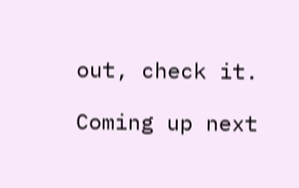out, check it.

Coming up next